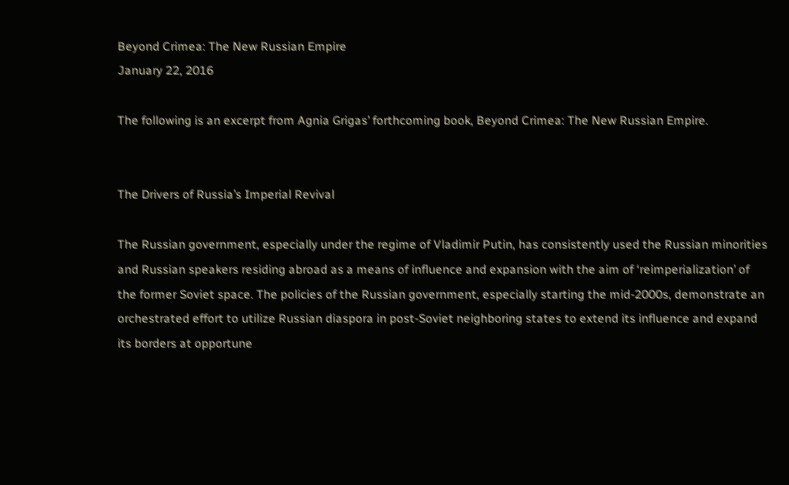Beyond Crimea: The New Russian Empire
January 22, 2016

The following is an excerpt from Agnia Grigas’ forthcoming book, Beyond Crimea: The New Russian Empire.


The Drivers of Russia’s Imperial Revival

The Russian government, especially under the regime of Vladimir Putin, has consistently used the Russian minorities and Russian speakers residing abroad as a means of influence and expansion with the aim of ‘reimperialization’ of the former Soviet space. The policies of the Russian government, especially starting the mid-2000s, demonstrate an orchestrated effort to utilize Russian diaspora in post-Soviet neighboring states to extend its influence and expand its borders at opportune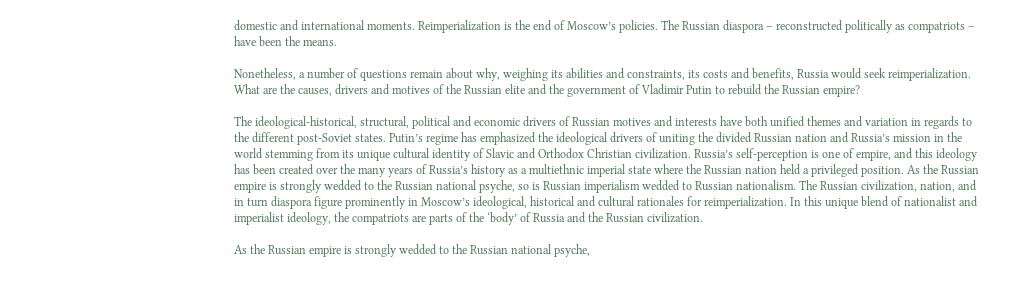domestic and international moments. Reimperialization is the end of Moscow’s policies. The Russian diaspora – reconstructed politically as compatriots – have been the means.

Nonetheless, a number of questions remain about why, weighing its abilities and constraints, its costs and benefits, Russia would seek reimperialization. What are the causes, drivers and motives of the Russian elite and the government of Vladimir Putin to rebuild the Russian empire?

The ideological-historical, structural, political and economic drivers of Russian motives and interests have both unified themes and variation in regards to the different post-Soviet states. Putin’s regime has emphasized the ideological drivers of uniting the divided Russian nation and Russia’s mission in the world stemming from its unique cultural identity of Slavic and Orthodox Christian civilization. Russia’s self-perception is one of empire, and this ideology has been created over the many years of Russia’s history as a multiethnic imperial state where the Russian nation held a privileged position. As the Russian empire is strongly wedded to the Russian national psyche, so is Russian imperialism wedded to Russian nationalism. The Russian civilization, nation, and in turn diaspora figure prominently in Moscow’s ideological, historical and cultural rationales for reimperialization. In this unique blend of nationalist and imperialist ideology, the compatriots are parts of the ‘body’ of Russia and the Russian civilization.

As the Russian empire is strongly wedded to the Russian national psyche,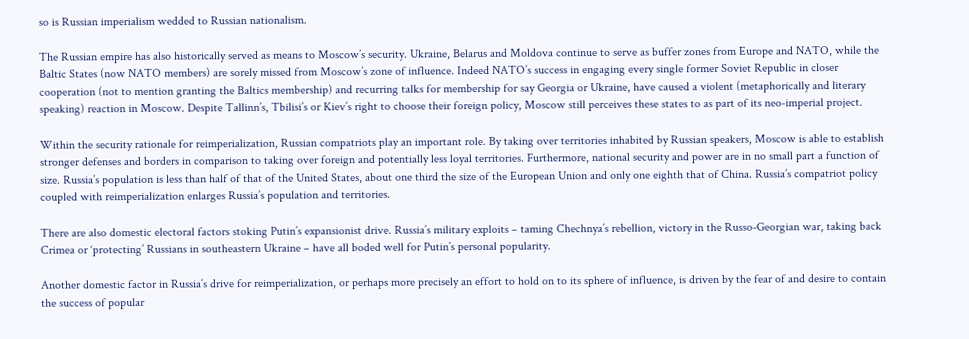so is Russian imperialism wedded to Russian nationalism.

The Russian empire has also historically served as means to Moscow’s security. Ukraine, Belarus and Moldova continue to serve as buffer zones from Europe and NATO, while the Baltic States (now NATO members) are sorely missed from Moscow’s zone of influence. Indeed NATO’s success in engaging every single former Soviet Republic in closer cooperation (not to mention granting the Baltics membership) and recurring talks for membership for say Georgia or Ukraine, have caused a violent (metaphorically and literary speaking) reaction in Moscow. Despite Tallinn’s, Tbilisi’s or Kiev’s right to choose their foreign policy, Moscow still perceives these states to as part of its neo-imperial project.

Within the security rationale for reimperialization, Russian compatriots play an important role. By taking over territories inhabited by Russian speakers, Moscow is able to establish stronger defenses and borders in comparison to taking over foreign and potentially less loyal territories. Furthermore, national security and power are in no small part a function of size. Russia’s population is less than half of that of the United States, about one third the size of the European Union and only one eighth that of China. Russia’s compatriot policy coupled with reimperialization enlarges Russia’s population and territories.

There are also domestic electoral factors stoking Putin’s expansionist drive. Russia’s military exploits ‒ taming Chechnya’s rebellion, victory in the Russo-Georgian war, taking back Crimea or ‘protecting’ Russians in southeastern Ukraine ‒ have all boded well for Putin’s personal popularity.

Another domestic factor in Russia’s drive for reimperialization, or perhaps more precisely an effort to hold on to its sphere of influence, is driven by the fear of and desire to contain the success of popular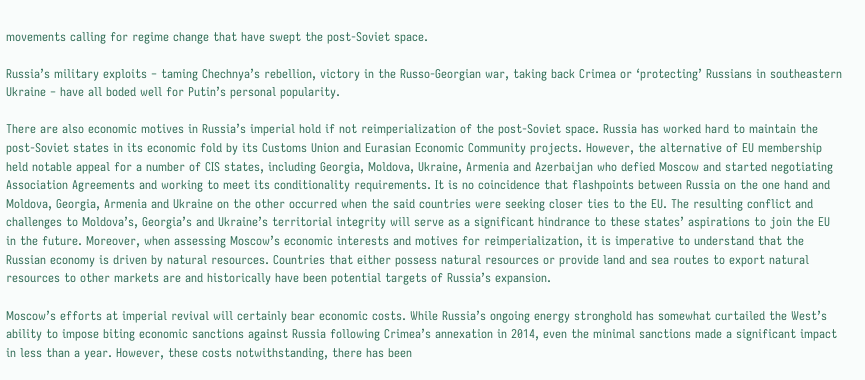movements calling for regime change that have swept the post-Soviet space.

Russia’s military exploits ‒ taming Chechnya’s rebellion, victory in the Russo-Georgian war, taking back Crimea or ‘protecting’ Russians in southeastern Ukraine ‒ have all boded well for Putin’s personal popularity.

There are also economic motives in Russia’s imperial hold if not reimperialization of the post-Soviet space. Russia has worked hard to maintain the post-Soviet states in its economic fold by its Customs Union and Eurasian Economic Community projects. However, the alternative of EU membership held notable appeal for a number of CIS states, including Georgia, Moldova, Ukraine, Armenia and Azerbaijan who defied Moscow and started negotiating Association Agreements and working to meet its conditionality requirements. It is no coincidence that flashpoints between Russia on the one hand and Moldova, Georgia, Armenia and Ukraine on the other occurred when the said countries were seeking closer ties to the EU. The resulting conflict and challenges to Moldova’s, Georgia’s and Ukraine’s territorial integrity will serve as a significant hindrance to these states’ aspirations to join the EU in the future. Moreover, when assessing Moscow’s economic interests and motives for reimperialization, it is imperative to understand that the Russian economy is driven by natural resources. Countries that either possess natural resources or provide land and sea routes to export natural resources to other markets are and historically have been potential targets of Russia’s expansion.

Moscow’s efforts at imperial revival will certainly bear economic costs. While Russia’s ongoing energy stronghold has somewhat curtailed the West’s ability to impose biting economic sanctions against Russia following Crimea’s annexation in 2014, even the minimal sanctions made a significant impact in less than a year. However, these costs notwithstanding, there has been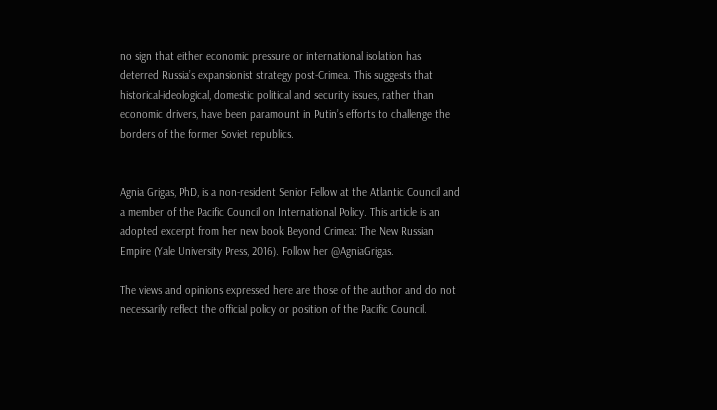no sign that either economic pressure or international isolation has deterred Russia’s expansionist strategy post-Crimea. This suggests that historical-ideological, domestic political and security issues, rather than economic drivers, have been paramount in Putin’s efforts to challenge the borders of the former Soviet republics.


Agnia Grigas, PhD, is a non-resident Senior Fellow at the Atlantic Council and a member of the Pacific Council on International Policy. This article is an adopted excerpt from her new book Beyond Crimea: The New Russian Empire (Yale University Press, 2016). Follow her @AgniaGrigas.

The views and opinions expressed here are those of the author and do not necessarily reflect the official policy or position of the Pacific Council.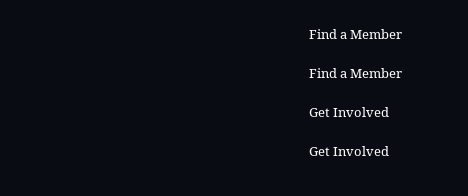Find a Member

Find a Member

Get Involved

Get Involved